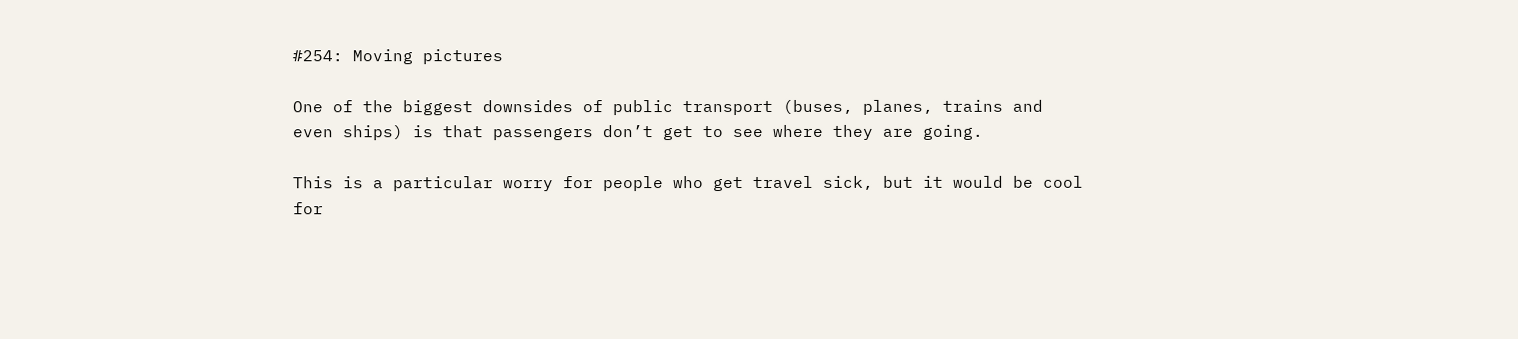#254: Moving pictures

One of the biggest downsides of public transport (buses, planes, trains and even ships) is that passengers don’t get to see where they are going.

This is a particular worry for people who get travel sick, but it would be cool for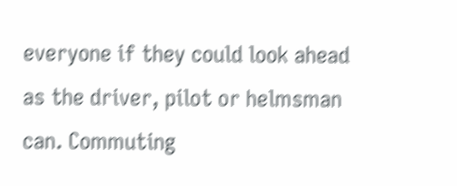everyone if they could look ahead as the driver, pilot or helmsman can. Commuting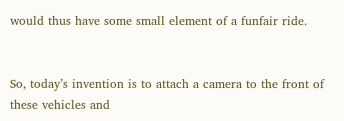would thus have some small element of a funfair ride.


So, today’s invention is to attach a camera to the front of these vehicles and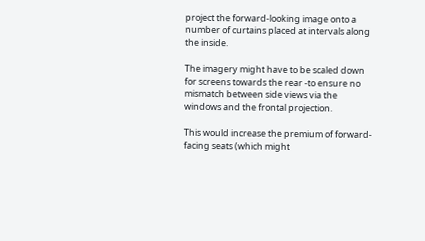project the forward-looking image onto a number of curtains placed at intervals along the inside.

The imagery might have to be scaled down for screens towards the rear -to ensure no mismatch between side views via the windows and the frontal projection.

This would increase the premium of forward-facing seats (which might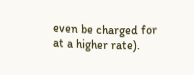even be charged for at a higher rate).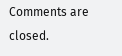Comments are closed.